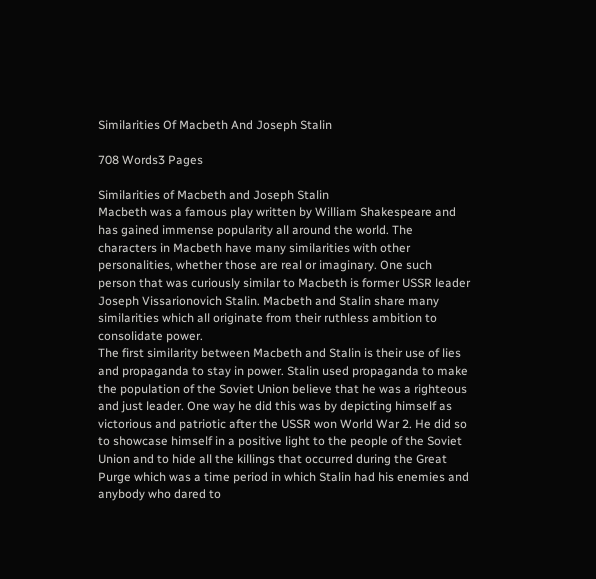Similarities Of Macbeth And Joseph Stalin

708 Words3 Pages

Similarities of Macbeth and Joseph Stalin
Macbeth was a famous play written by William Shakespeare and has gained immense popularity all around the world. The characters in Macbeth have many similarities with other personalities, whether those are real or imaginary. One such person that was curiously similar to Macbeth is former USSR leader Joseph Vissarionovich Stalin. Macbeth and Stalin share many similarities which all originate from their ruthless ambition to consolidate power.
The first similarity between Macbeth and Stalin is their use of lies and propaganda to stay in power. Stalin used propaganda to make the population of the Soviet Union believe that he was a righteous and just leader. One way he did this was by depicting himself as victorious and patriotic after the USSR won World War 2. He did so to showcase himself in a positive light to the people of the Soviet Union and to hide all the killings that occurred during the Great Purge which was a time period in which Stalin had his enemies and anybody who dared to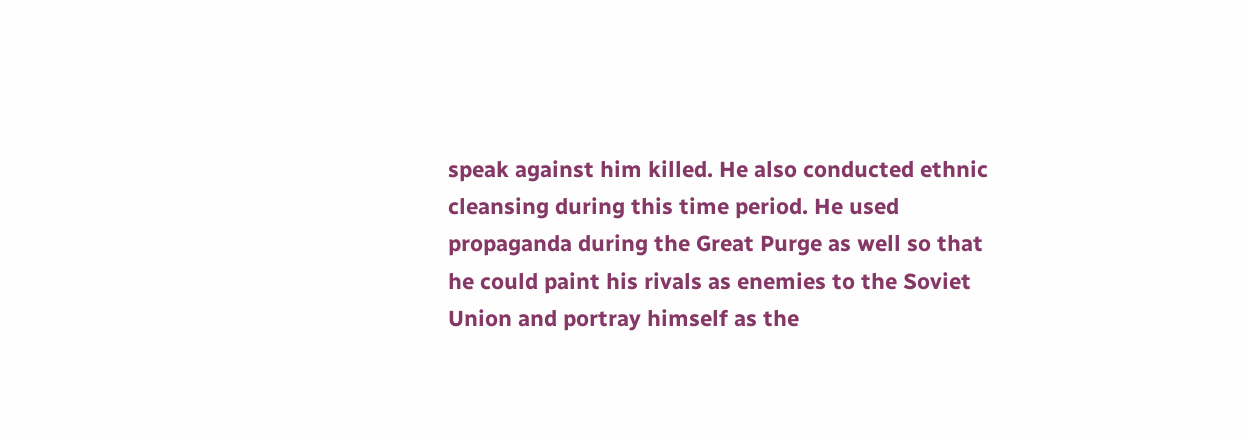speak against him killed. He also conducted ethnic cleansing during this time period. He used propaganda during the Great Purge as well so that he could paint his rivals as enemies to the Soviet Union and portray himself as the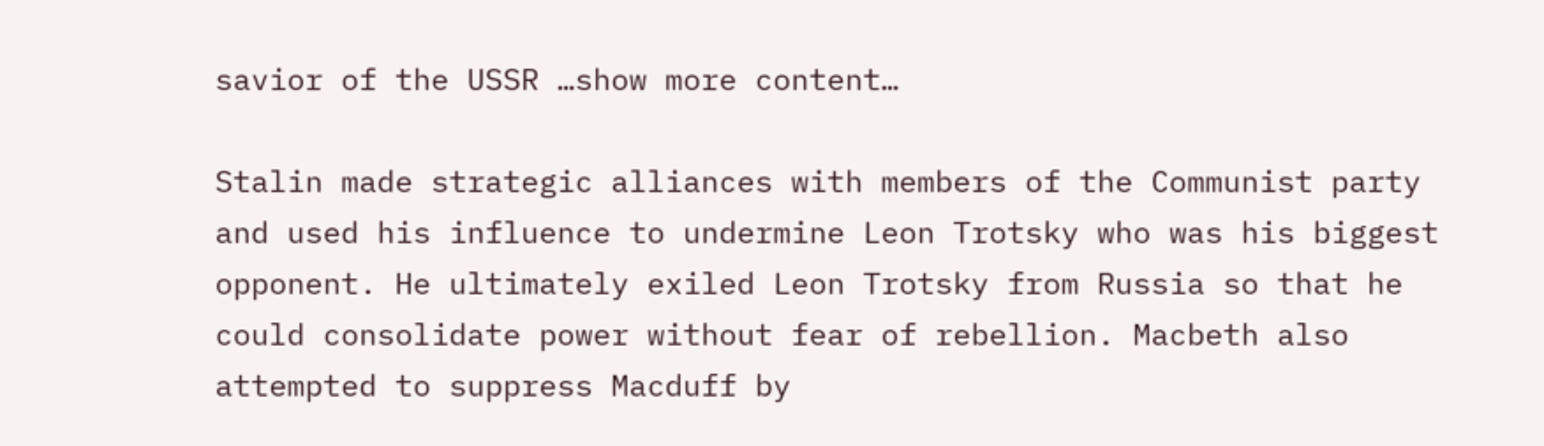savior of the USSR …show more content…

Stalin made strategic alliances with members of the Communist party and used his influence to undermine Leon Trotsky who was his biggest opponent. He ultimately exiled Leon Trotsky from Russia so that he could consolidate power without fear of rebellion. Macbeth also attempted to suppress Macduff by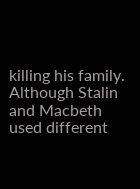killing his family. Although Stalin and Macbeth used different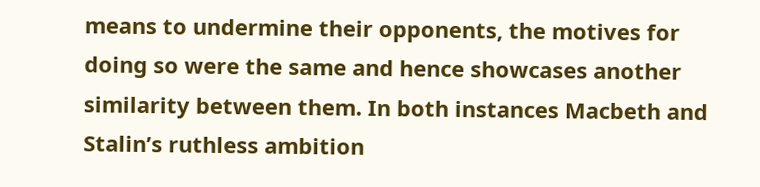means to undermine their opponents, the motives for doing so were the same and hence showcases another similarity between them. In both instances Macbeth and Stalin’s ruthless ambition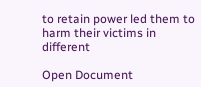to retain power led them to harm their victims in different

Open Document